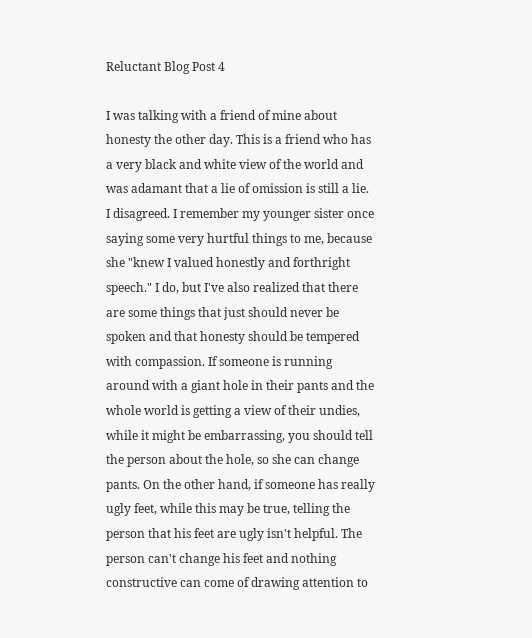Reluctant Blog Post 4

I was talking with a friend of mine about honesty the other day. This is a friend who has a very black and white view of the world and was adamant that a lie of omission is still a lie. I disagreed. I remember my younger sister once saying some very hurtful things to me, because she "knew I valued honestly and forthright speech." I do, but I've also realized that there are some things that just should never be spoken and that honesty should be tempered with compassion. If someone is running around with a giant hole in their pants and the whole world is getting a view of their undies, while it might be embarrassing, you should tell the person about the hole, so she can change pants. On the other hand, if someone has really ugly feet, while this may be true, telling the person that his feet are ugly isn't helpful. The person can't change his feet and nothing constructive can come of drawing attention to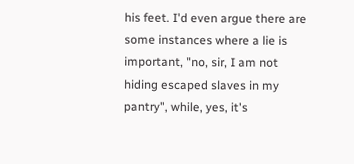his feet. I'd even argue there are some instances where a lie is important, "no, sir, I am not hiding escaped slaves in my pantry", while, yes, it's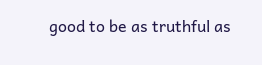good to be as truthful as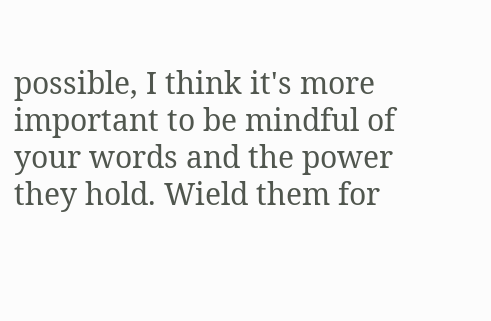possible, I think it's more important to be mindful of your words and the power they hold. Wield them for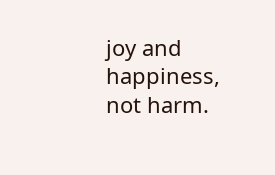joy and happiness, not harm.